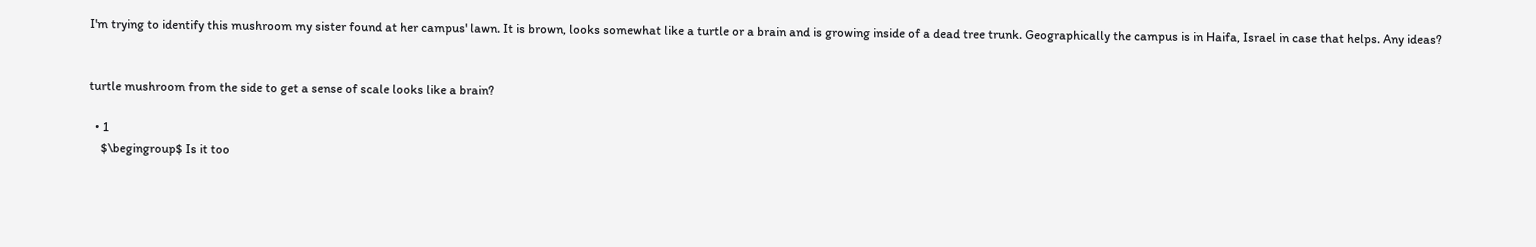I'm trying to identify this mushroom my sister found at her campus' lawn. It is brown, looks somewhat like a turtle or a brain and is growing inside of a dead tree trunk. Geographically the campus is in Haifa, Israel in case that helps. Any ideas?


turtle mushroom from the side to get a sense of scale looks like a brain?

  • 1
    $\begingroup$ Is it too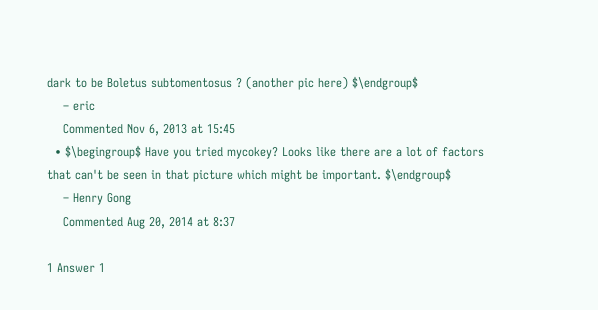dark to be Boletus subtomentosus ? (another pic here) $\endgroup$
    – eric
    Commented Nov 6, 2013 at 15:45
  • $\begingroup$ Have you tried mycokey? Looks like there are a lot of factors that can't be seen in that picture which might be important. $\endgroup$
    – Henry Gong
    Commented Aug 20, 2014 at 8:37

1 Answer 1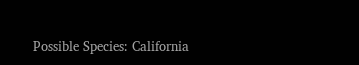Possible Species: California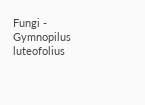Fungi - Gymnopilus luteofolius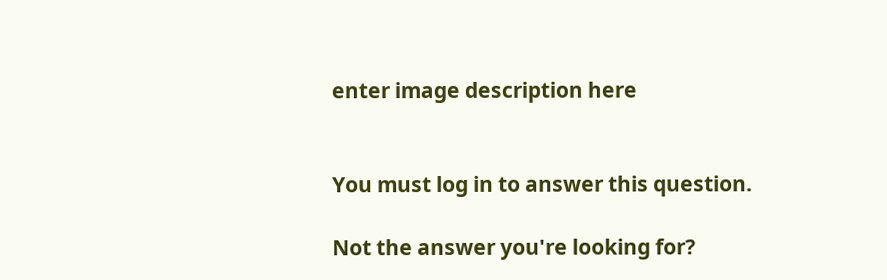enter image description here


You must log in to answer this question.

Not the answer you're looking for?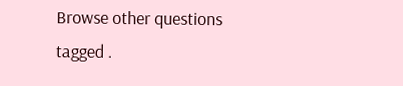Browse other questions tagged .